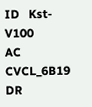ID   Kst-V100
AC   CVCL_6B19
DR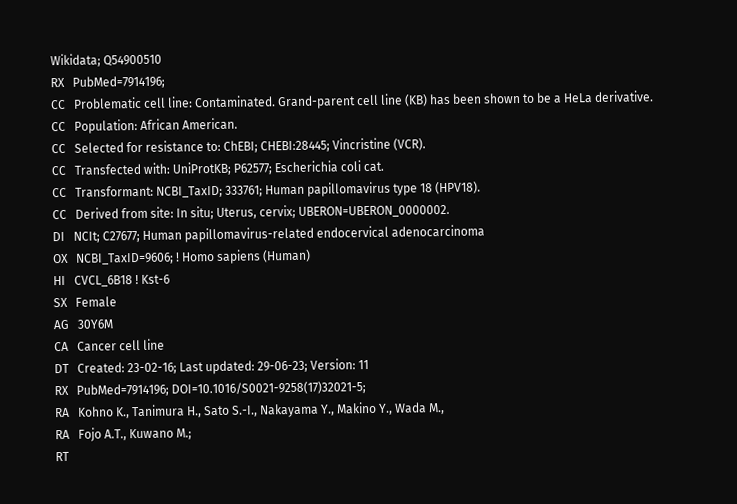Wikidata; Q54900510
RX   PubMed=7914196;
CC   Problematic cell line: Contaminated. Grand-parent cell line (KB) has been shown to be a HeLa derivative.
CC   Population: African American.
CC   Selected for resistance to: ChEBI; CHEBI:28445; Vincristine (VCR).
CC   Transfected with: UniProtKB; P62577; Escherichia coli cat.
CC   Transformant: NCBI_TaxID; 333761; Human papillomavirus type 18 (HPV18).
CC   Derived from site: In situ; Uterus, cervix; UBERON=UBERON_0000002.
DI   NCIt; C27677; Human papillomavirus-related endocervical adenocarcinoma
OX   NCBI_TaxID=9606; ! Homo sapiens (Human)
HI   CVCL_6B18 ! Kst-6
SX   Female
AG   30Y6M
CA   Cancer cell line
DT   Created: 23-02-16; Last updated: 29-06-23; Version: 11
RX   PubMed=7914196; DOI=10.1016/S0021-9258(17)32021-5;
RA   Kohno K., Tanimura H., Sato S.-I., Nakayama Y., Makino Y., Wada M.,
RA   Fojo A.T., Kuwano M.;
RT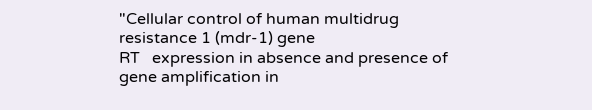"Cellular control of human multidrug resistance 1 (mdr-1) gene
RT   expression in absence and presence of gene amplification in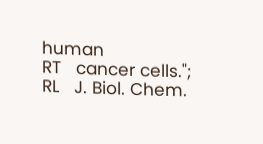human
RT   cancer cells.";
RL   J. Biol. Chem.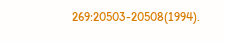269:20503-20508(1994).